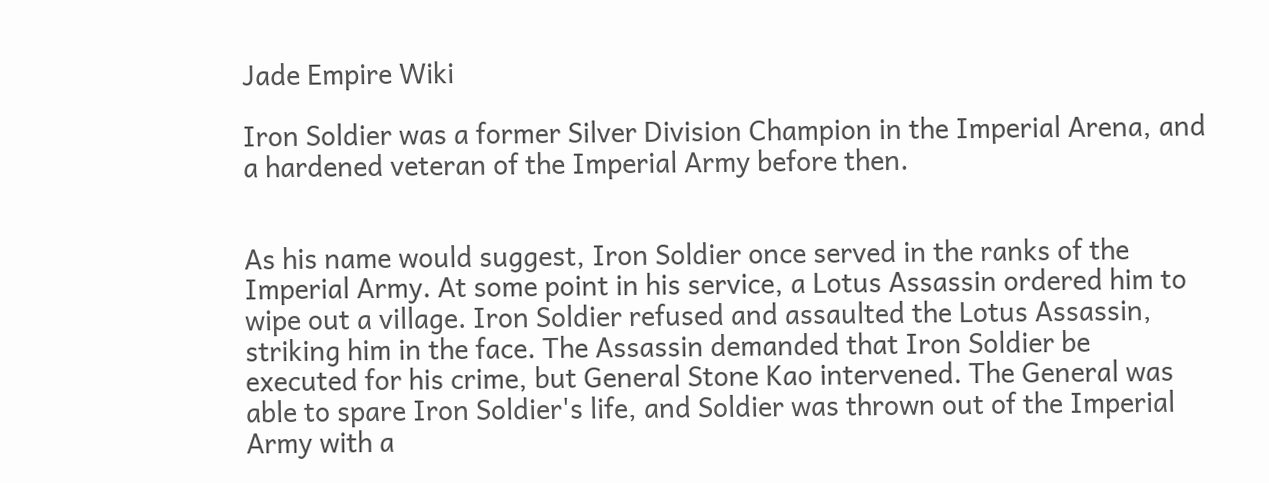Jade Empire Wiki

Iron Soldier was a former Silver Division Champion in the Imperial Arena, and a hardened veteran of the Imperial Army before then.


As his name would suggest, Iron Soldier once served in the ranks of the Imperial Army. At some point in his service, a Lotus Assassin ordered him to wipe out a village. Iron Soldier refused and assaulted the Lotus Assassin, striking him in the face. The Assassin demanded that Iron Soldier be executed for his crime, but General Stone Kao intervened. The General was able to spare Iron Soldier's life, and Soldier was thrown out of the Imperial Army with a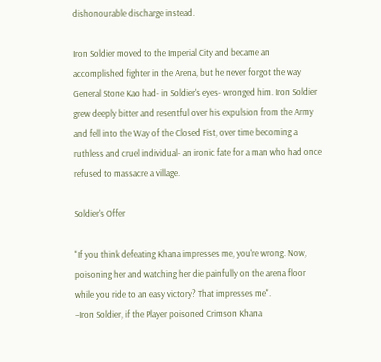dishonourable discharge instead.

Iron Soldier moved to the Imperial City and became an accomplished fighter in the Arena, but he never forgot the way General Stone Kao had- in Soldier's eyes- wronged him. Iron Soldier grew deeply bitter and resentful over his expulsion from the Army and fell into the Way of the Closed Fist, over time becoming a ruthless and cruel individual- an ironic fate for a man who had once refused to massacre a village.

Soldier's Offer

"If you think defeating Khana impresses me, you're wrong. Now, poisoning her and watching her die painfully on the arena floor while you ride to an easy victory? That impresses me".
–Iron Soldier, if the Player poisoned Crimson Khana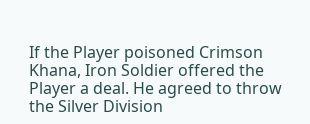If the Player poisoned Crimson Khana, Iron Soldier offered the Player a deal. He agreed to throw the Silver Division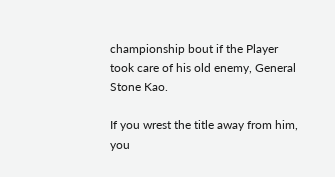championship bout if the Player took care of his old enemy, General Stone Kao.

If you wrest the title away from him, you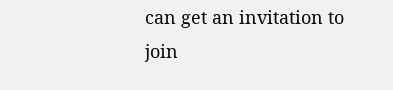can get an invitation to join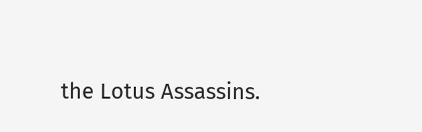the Lotus Assassins.